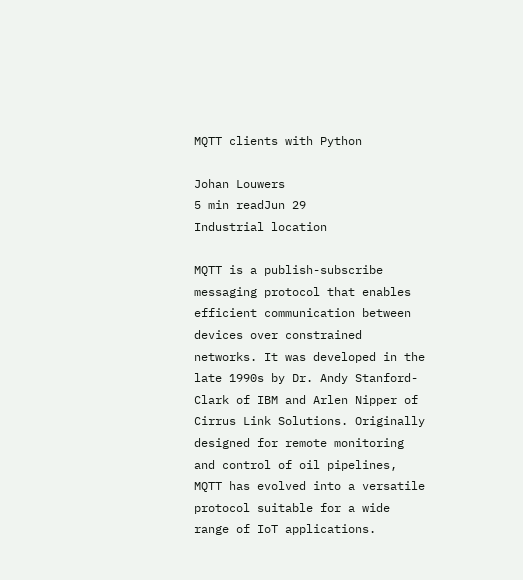MQTT clients with Python

Johan Louwers
5 min readJun 29
Industrial location

MQTT is a publish-subscribe messaging protocol that enables efficient communication between devices over constrained networks. It was developed in the late 1990s by Dr. Andy Stanford-Clark of IBM and Arlen Nipper of Cirrus Link Solutions. Originally designed for remote monitoring and control of oil pipelines, MQTT has evolved into a versatile protocol suitable for a wide range of IoT applications.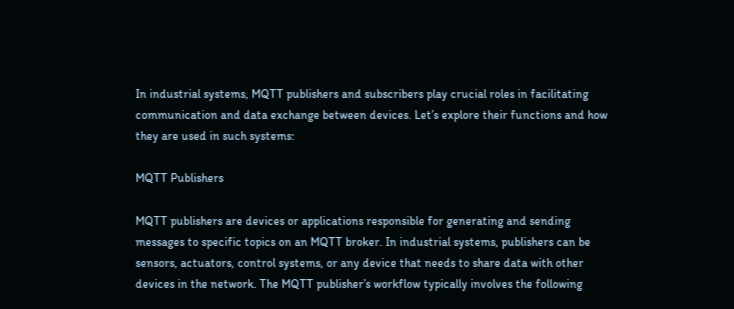In industrial systems, MQTT publishers and subscribers play crucial roles in facilitating communication and data exchange between devices. Let’s explore their functions and how they are used in such systems:

MQTT Publishers

MQTT publishers are devices or applications responsible for generating and sending messages to specific topics on an MQTT broker. In industrial systems, publishers can be sensors, actuators, control systems, or any device that needs to share data with other devices in the network. The MQTT publisher’s workflow typically involves the following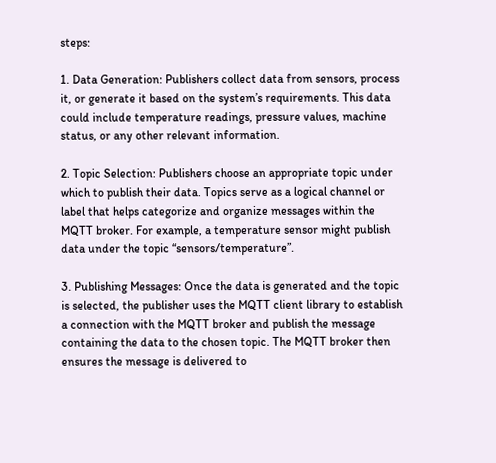steps:

1. Data Generation: Publishers collect data from sensors, process it, or generate it based on the system’s requirements. This data could include temperature readings, pressure values, machine status, or any other relevant information.

2. Topic Selection: Publishers choose an appropriate topic under which to publish their data. Topics serve as a logical channel or label that helps categorize and organize messages within the MQTT broker. For example, a temperature sensor might publish data under the topic “sensors/temperature”.

3. Publishing Messages: Once the data is generated and the topic is selected, the publisher uses the MQTT client library to establish a connection with the MQTT broker and publish the message containing the data to the chosen topic. The MQTT broker then ensures the message is delivered to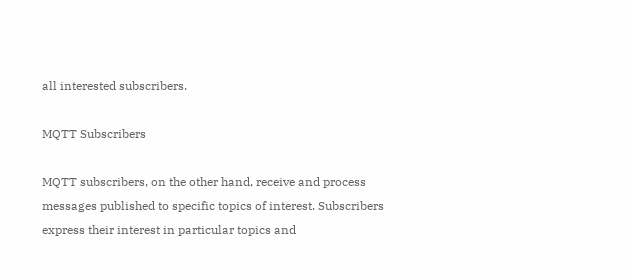all interested subscribers.

MQTT Subscribers

MQTT subscribers, on the other hand, receive and process messages published to specific topics of interest. Subscribers express their interest in particular topics and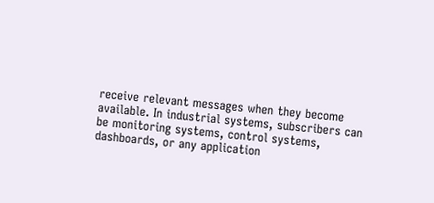receive relevant messages when they become available. In industrial systems, subscribers can be monitoring systems, control systems, dashboards, or any application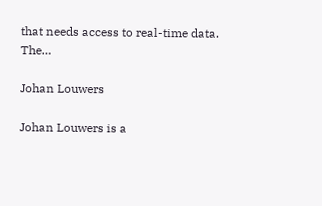that needs access to real-time data. The…

Johan Louwers

Johan Louwers is a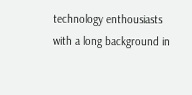technology enthousiasts with a long background in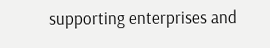supporting enterprises and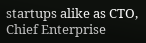startups alike as CTO, Chief Enterprise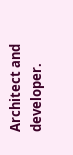Architect and developer.